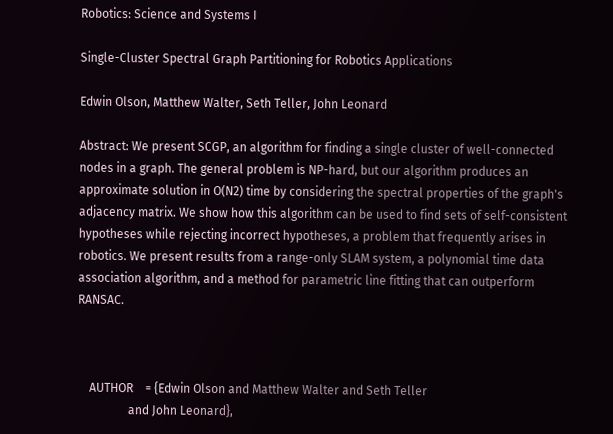Robotics: Science and Systems I

Single-Cluster Spectral Graph Partitioning for Robotics Applications

Edwin Olson, Matthew Walter, Seth Teller, John Leonard

Abstract: We present SCGP, an algorithm for finding a single cluster of well-connected nodes in a graph. The general problem is NP-hard, but our algorithm produces an approximate solution in O(N2) time by considering the spectral properties of the graph's adjacency matrix. We show how this algorithm can be used to find sets of self-consistent hypotheses while rejecting incorrect hypotheses, a problem that frequently arises in robotics. We present results from a range-only SLAM system, a polynomial time data association algorithm, and a method for parametric line fitting that can outperform RANSAC.



    AUTHOR    = {Edwin Olson and Matthew Walter and Seth Teller
                 and John Leonard},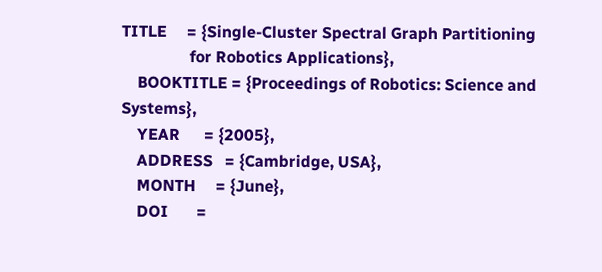TITLE     = {Single-Cluster Spectral Graph Partitioning
                 for Robotics Applications},
    BOOKTITLE = {Proceedings of Robotics: Science and Systems},
    YEAR      = {2005},
    ADDRESS   = {Cambridge, USA},
    MONTH     = {June},
    DOI       =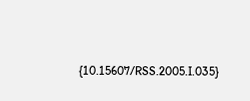{10.15607/RSS.2005.I.035}